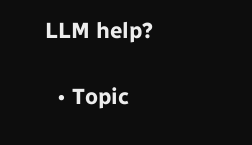LLM help?

  • Topic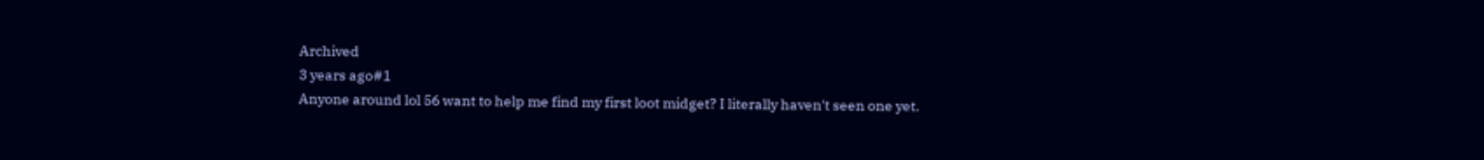Archived
3 years ago#1
Anyone around lol 56 want to help me find my first loot midget? I literally haven't seen one yet.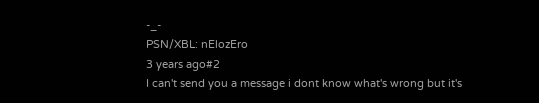-_-
PSN/XBL: nElozEro
3 years ago#2
I can't send you a message i dont know what's wrong but it's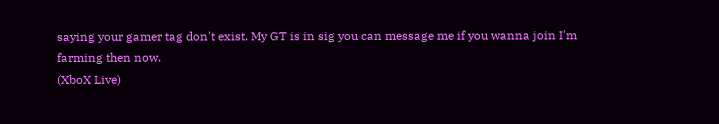saying your gamer tag don't exist. My GT is in sig you can message me if you wanna join I'm farming then now.
(XboX Live)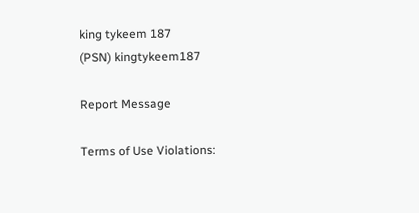king tykeem 187
(PSN) kingtykeem187

Report Message

Terms of Use Violations: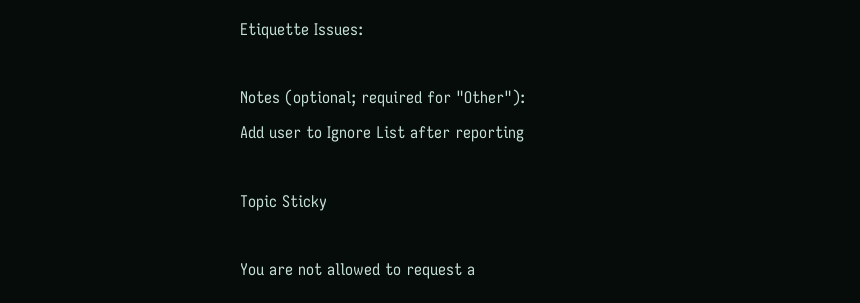Etiquette Issues:

Notes (optional; required for "Other"):
Add user to Ignore List after reporting

Topic Sticky

You are not allowed to request a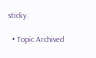sticky.

  • Topic Archived